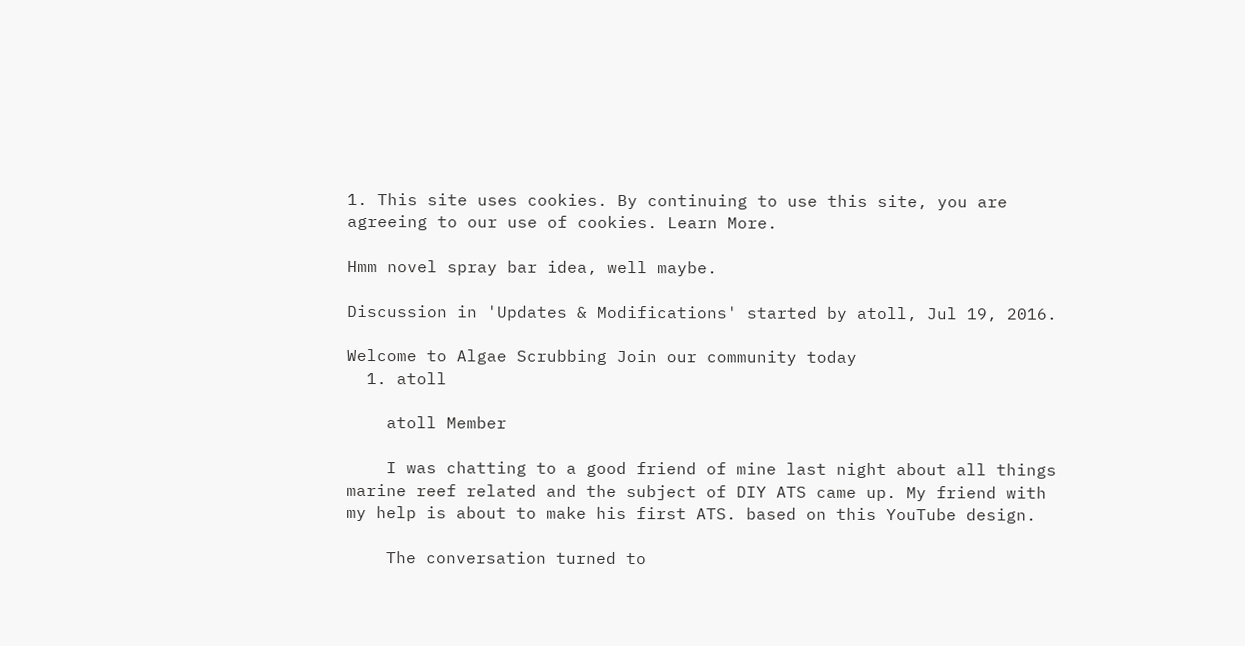1. This site uses cookies. By continuing to use this site, you are agreeing to our use of cookies. Learn More.

Hmm novel spray bar idea, well maybe.

Discussion in 'Updates & Modifications' started by atoll, Jul 19, 2016.

Welcome to Algae Scrubbing Join our community today
  1. atoll

    atoll Member

    I was chatting to a good friend of mine last night about all things marine reef related and the subject of DIY ATS came up. My friend with my help is about to make his first ATS. based on this YouTube design.

    The conversation turned to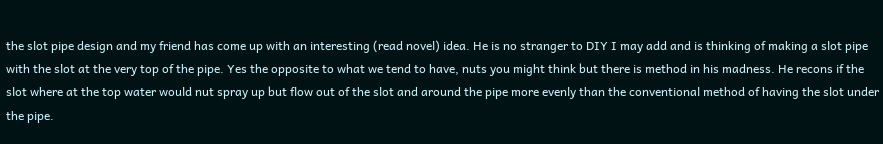the slot pipe design and my friend has come up with an interesting (read novel) idea. He is no stranger to DIY I may add and is thinking of making a slot pipe with the slot at the very top of the pipe. Yes the opposite to what we tend to have, nuts you might think but there is method in his madness. He recons if the slot where at the top water would nut spray up but flow out of the slot and around the pipe more evenly than the conventional method of having the slot under the pipe.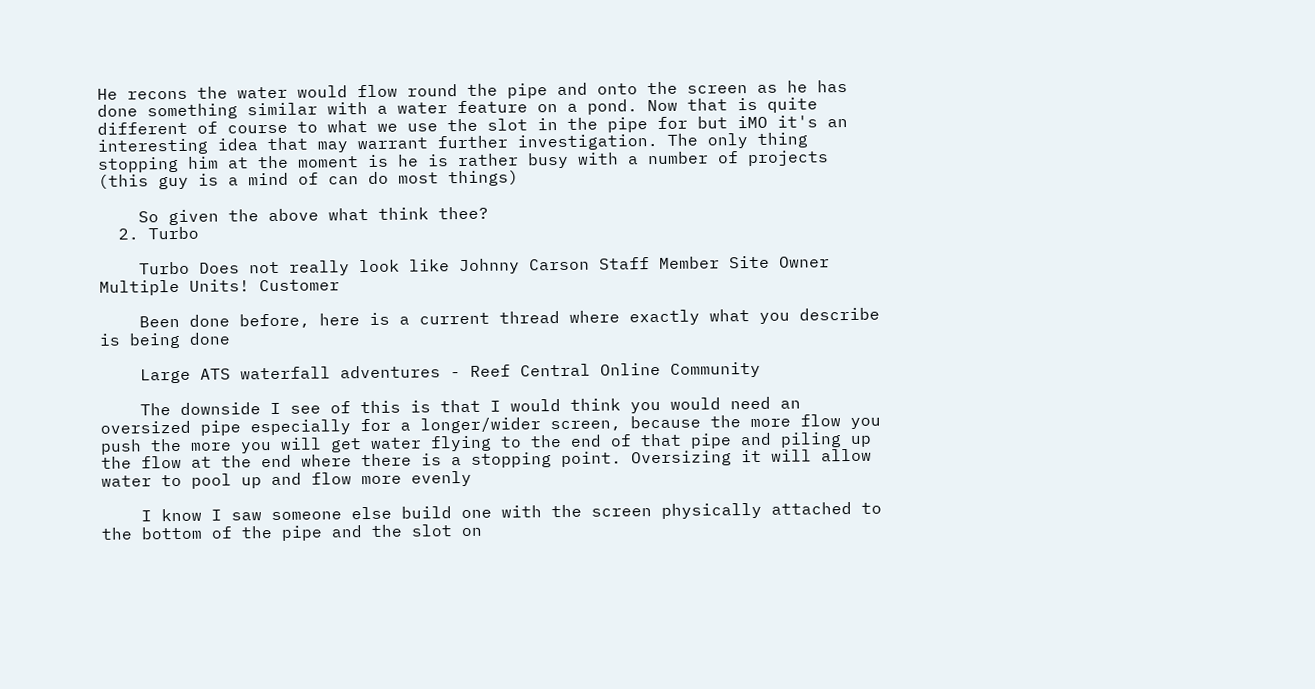He recons the water would flow round the pipe and onto the screen as he has done something similar with a water feature on a pond. Now that is quite different of course to what we use the slot in the pipe for but iMO it's an interesting idea that may warrant further investigation. The only thing stopping him at the moment is he is rather busy with a number of projects (this guy is a mind of can do most things)

    So given the above what think thee?
  2. Turbo

    Turbo Does not really look like Johnny Carson Staff Member Site Owner Multiple Units! Customer

    Been done before, here is a current thread where exactly what you describe is being done

    Large ATS waterfall adventures - Reef Central Online Community

    The downside I see of this is that I would think you would need an oversized pipe especially for a longer/wider screen, because the more flow you push the more you will get water flying to the end of that pipe and piling up the flow at the end where there is a stopping point. Oversizing it will allow water to pool up and flow more evenly

    I know I saw someone else build one with the screen physically attached to the bottom of the pipe and the slot on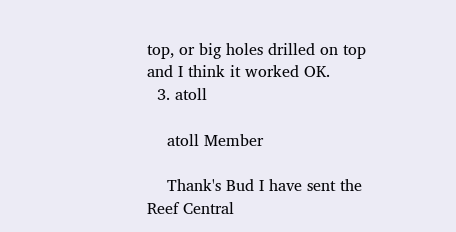top, or big holes drilled on top and I think it worked OK.
  3. atoll

    atoll Member

    Thank's Bud I have sent the Reef Central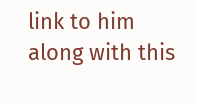link to him along with this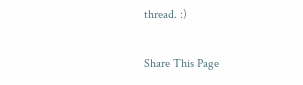thread. :)

Share This Page